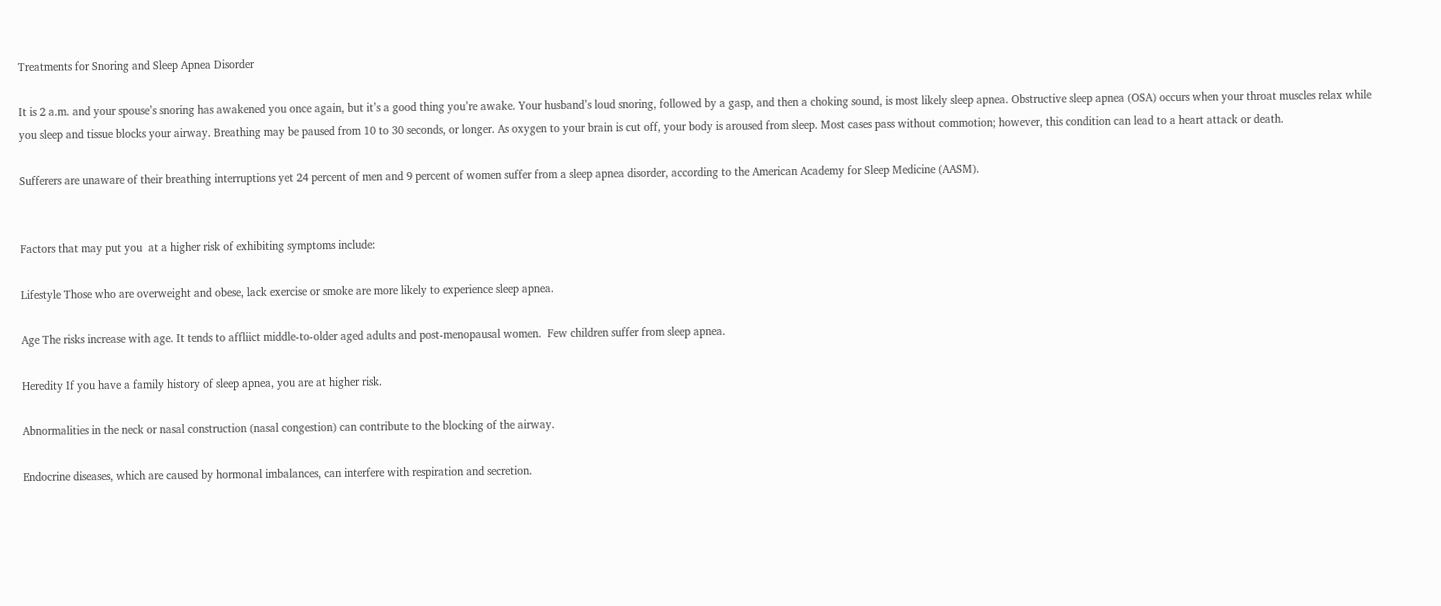Treatments for Snoring and Sleep Apnea Disorder

It is 2 a.m. and your spouse’s snoring has awakened you once again, but it’s a good thing you’re awake. Your husband’s loud snoring, followed by a gasp, and then a choking sound, is most likely sleep apnea. Obstructive sleep apnea (OSA) occurs when your throat muscles relax while you sleep and tissue blocks your airway. Breathing may be paused from 10 to 30 seconds, or longer. As oxygen to your brain is cut off, your body is aroused from sleep. Most cases pass without commotion; however, this condition can lead to a heart attack or death.

Sufferers are unaware of their breathing interruptions yet 24 percent of men and 9 percent of women suffer from a sleep apnea disorder, according to the American Academy for Sleep Medicine (AASM).


Factors that may put you  at a higher risk of exhibiting symptoms include:

Lifestyle Those who are overweight and obese, lack exercise or smoke are more likely to experience sleep apnea.

Age The risks increase with age. It tends to affliict middle-to-older aged adults and post-menopausal women.  Few children suffer from sleep apnea.

Heredity If you have a family history of sleep apnea, you are at higher risk.

Abnormalities in the neck or nasal construction (nasal congestion) can contribute to the blocking of the airway.

Endocrine diseases, which are caused by hormonal imbalances, can interfere with respiration and secretion.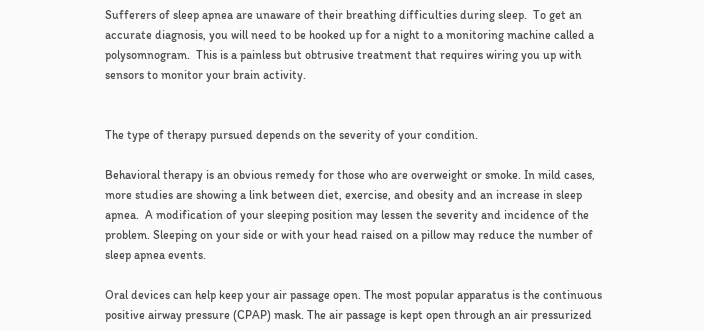Sufferers of sleep apnea are unaware of their breathing difficulties during sleep.  To get an accurate diagnosis, you will need to be hooked up for a night to a monitoring machine called a polysomnogram.  This is a painless but obtrusive treatment that requires wiring you up with sensors to monitor your brain activity.


The type of therapy pursued depends on the severity of your condition.

Behavioral therapy is an obvious remedy for those who are overweight or smoke. In mild cases, more studies are showing a link between diet, exercise, and obesity and an increase in sleep apnea.  A modification of your sleeping position may lessen the severity and incidence of the problem. Sleeping on your side or with your head raised on a pillow may reduce the number of sleep apnea events.

Oral devices can help keep your air passage open. The most popular apparatus is the continuous positive airway pressure (CPAP) mask. The air passage is kept open through an air pressurized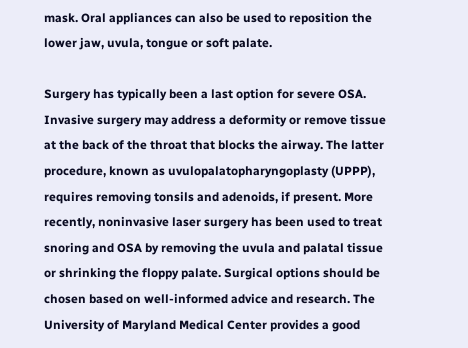mask. Oral appliances can also be used to reposition the lower jaw, uvula, tongue or soft palate.

Surgery has typically been a last option for severe OSA.  Invasive surgery may address a deformity or remove tissue at the back of the throat that blocks the airway. The latter procedure, known as uvulopalatopharyngoplasty (UPPP), requires removing tonsils and adenoids, if present. More recently, noninvasive laser surgery has been used to treat snoring and OSA by removing the uvula and palatal tissue or shrinking the floppy palate. Surgical options should be chosen based on well-informed advice and research. The University of Maryland Medical Center provides a good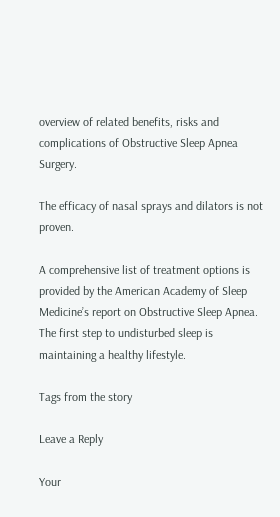overview of related benefits, risks and complications of Obstructive Sleep Apnea Surgery.

The efficacy of nasal sprays and dilators is not proven.

A comprehensive list of treatment options is provided by the American Academy of Sleep Medicine’s report on Obstructive Sleep Apnea. The first step to undisturbed sleep is maintaining a healthy lifestyle.

Tags from the story

Leave a Reply

Your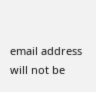email address will not be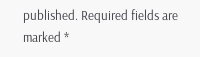published. Required fields are marked *